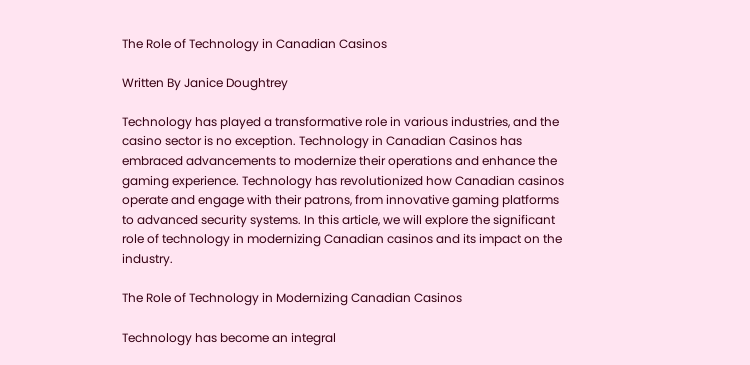The Role of Technology in Canadian Casinos

Written By Janice Doughtrey

Technology has played a transformative role in various industries, and the casino sector is no exception. Technology in Canadian Casinos has embraced advancements to modernize their operations and enhance the gaming experience. Technology has revolutionized how Canadian casinos operate and engage with their patrons, from innovative gaming platforms to advanced security systems. In this article, we will explore the significant role of technology in modernizing Canadian casinos and its impact on the industry.

The Role of Technology in Modernizing Canadian Casinos

Technology has become an integral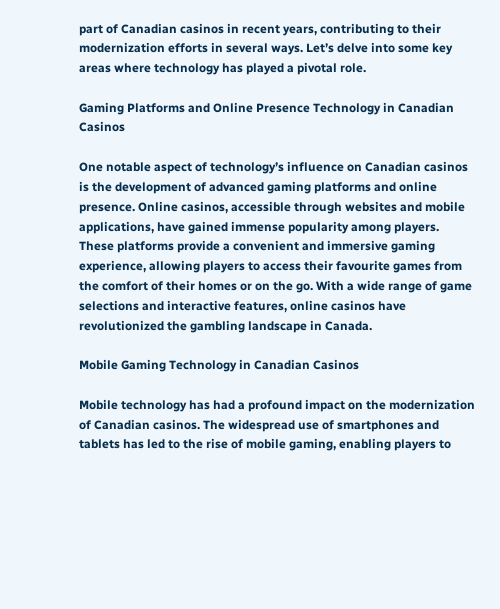part of Canadian casinos in recent years, contributing to their modernization efforts in several ways. Let’s delve into some key areas where technology has played a pivotal role.

Gaming Platforms and Online Presence Technology in Canadian Casinos

One notable aspect of technology’s influence on Canadian casinos is the development of advanced gaming platforms and online presence. Online casinos, accessible through websites and mobile applications, have gained immense popularity among players. These platforms provide a convenient and immersive gaming experience, allowing players to access their favourite games from the comfort of their homes or on the go. With a wide range of game selections and interactive features, online casinos have revolutionized the gambling landscape in Canada.

Mobile Gaming Technology in Canadian Casinos

Mobile technology has had a profound impact on the modernization of Canadian casinos. The widespread use of smartphones and tablets has led to the rise of mobile gaming, enabling players to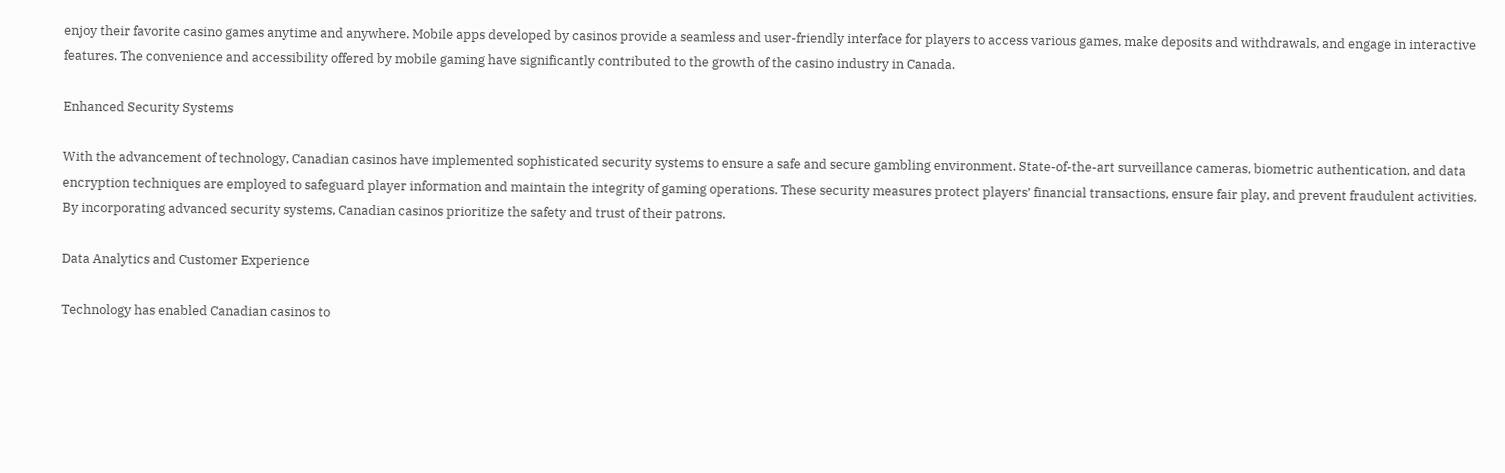enjoy their favorite casino games anytime and anywhere. Mobile apps developed by casinos provide a seamless and user-friendly interface for players to access various games, make deposits and withdrawals, and engage in interactive features. The convenience and accessibility offered by mobile gaming have significantly contributed to the growth of the casino industry in Canada.

Enhanced Security Systems

With the advancement of technology, Canadian casinos have implemented sophisticated security systems to ensure a safe and secure gambling environment. State-of-the-art surveillance cameras, biometric authentication, and data encryption techniques are employed to safeguard player information and maintain the integrity of gaming operations. These security measures protect players’ financial transactions, ensure fair play, and prevent fraudulent activities. By incorporating advanced security systems, Canadian casinos prioritize the safety and trust of their patrons.

Data Analytics and Customer Experience

Technology has enabled Canadian casinos to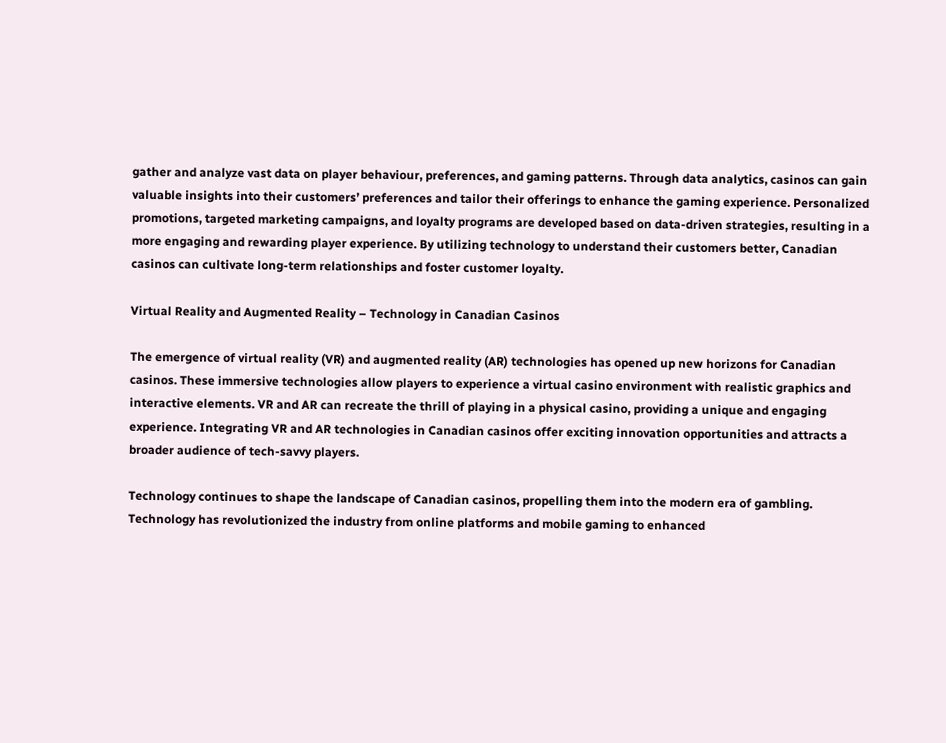gather and analyze vast data on player behaviour, preferences, and gaming patterns. Through data analytics, casinos can gain valuable insights into their customers’ preferences and tailor their offerings to enhance the gaming experience. Personalized promotions, targeted marketing campaigns, and loyalty programs are developed based on data-driven strategies, resulting in a more engaging and rewarding player experience. By utilizing technology to understand their customers better, Canadian casinos can cultivate long-term relationships and foster customer loyalty.

Virtual Reality and Augmented Reality – Technology in Canadian Casinos

The emergence of virtual reality (VR) and augmented reality (AR) technologies has opened up new horizons for Canadian casinos. These immersive technologies allow players to experience a virtual casino environment with realistic graphics and interactive elements. VR and AR can recreate the thrill of playing in a physical casino, providing a unique and engaging experience. Integrating VR and AR technologies in Canadian casinos offer exciting innovation opportunities and attracts a broader audience of tech-savvy players.

Technology continues to shape the landscape of Canadian casinos, propelling them into the modern era of gambling. Technology has revolutionized the industry from online platforms and mobile gaming to enhanced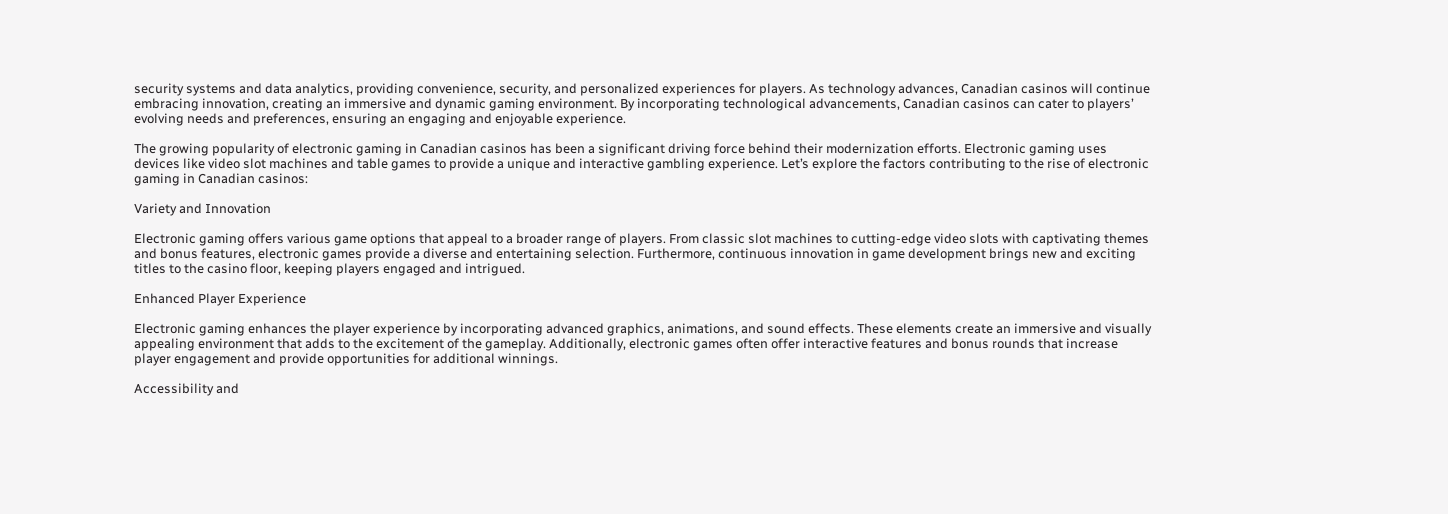security systems and data analytics, providing convenience, security, and personalized experiences for players. As technology advances, Canadian casinos will continue embracing innovation, creating an immersive and dynamic gaming environment. By incorporating technological advancements, Canadian casinos can cater to players’ evolving needs and preferences, ensuring an engaging and enjoyable experience.

The growing popularity of electronic gaming in Canadian casinos has been a significant driving force behind their modernization efforts. Electronic gaming uses devices like video slot machines and table games to provide a unique and interactive gambling experience. Let’s explore the factors contributing to the rise of electronic gaming in Canadian casinos:

Variety and Innovation

Electronic gaming offers various game options that appeal to a broader range of players. From classic slot machines to cutting-edge video slots with captivating themes and bonus features, electronic games provide a diverse and entertaining selection. Furthermore, continuous innovation in game development brings new and exciting titles to the casino floor, keeping players engaged and intrigued.

Enhanced Player Experience

Electronic gaming enhances the player experience by incorporating advanced graphics, animations, and sound effects. These elements create an immersive and visually appealing environment that adds to the excitement of the gameplay. Additionally, electronic games often offer interactive features and bonus rounds that increase player engagement and provide opportunities for additional winnings.

Accessibility and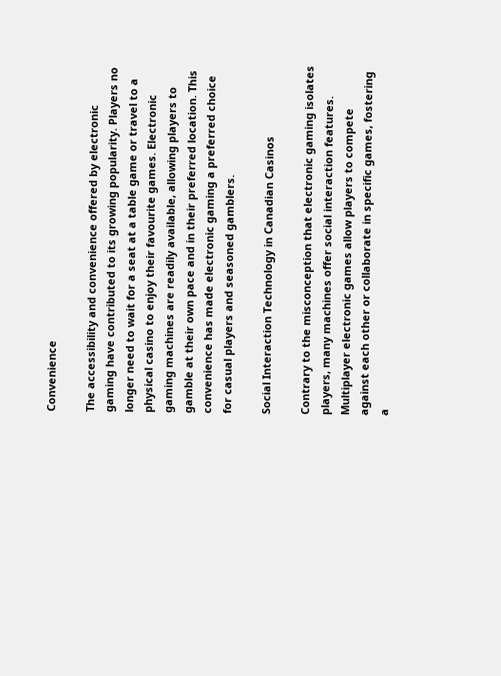Convenience

The accessibility and convenience offered by electronic gaming have contributed to its growing popularity. Players no longer need to wait for a seat at a table game or travel to a physical casino to enjoy their favourite games. Electronic gaming machines are readily available, allowing players to gamble at their own pace and in their preferred location. This convenience has made electronic gaming a preferred choice for casual players and seasoned gamblers.

Social Interaction Technology in Canadian Casinos

Contrary to the misconception that electronic gaming isolates players, many machines offer social interaction features. Multiplayer electronic games allow players to compete against each other or collaborate in specific games, fostering a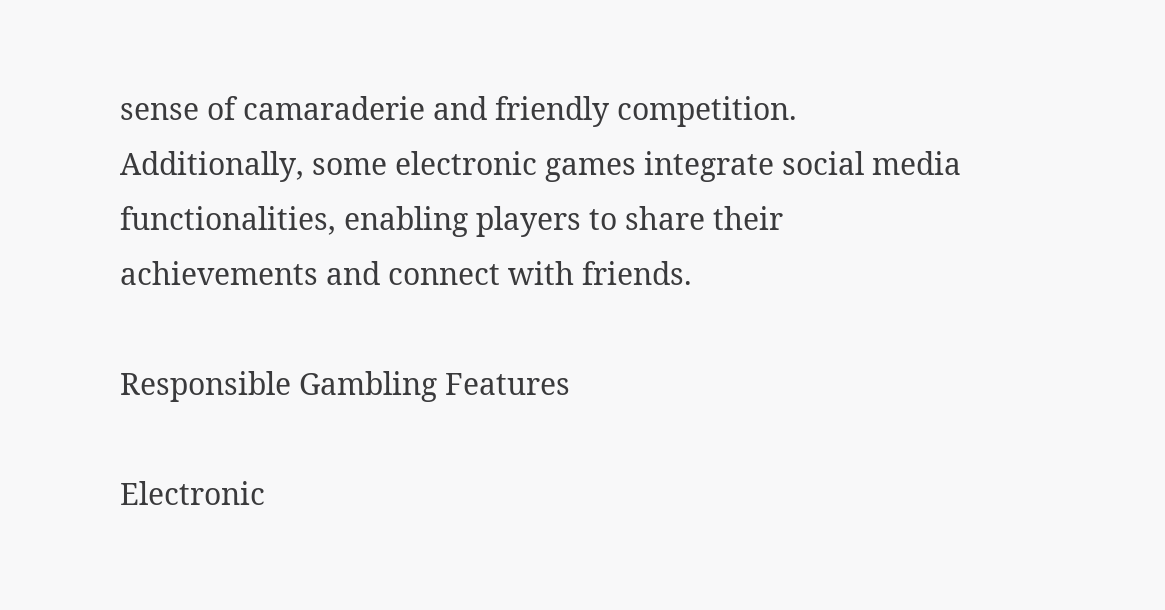sense of camaraderie and friendly competition. Additionally, some electronic games integrate social media functionalities, enabling players to share their achievements and connect with friends.

Responsible Gambling Features

Electronic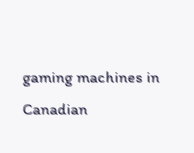gaming machines in Canadian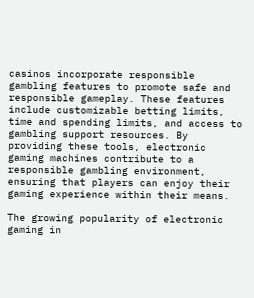casinos incorporate responsible gambling features to promote safe and responsible gameplay. These features include customizable betting limits, time and spending limits, and access to gambling support resources. By providing these tools, electronic gaming machines contribute to a responsible gambling environment, ensuring that players can enjoy their gaming experience within their means.

The growing popularity of electronic gaming in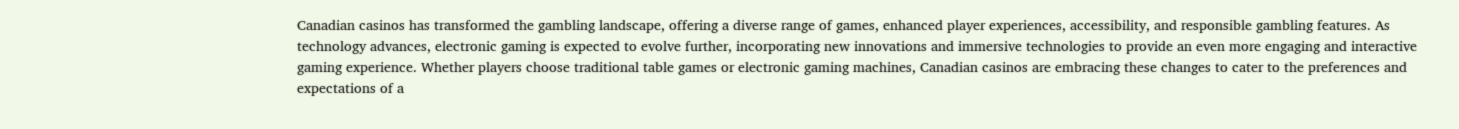Canadian casinos has transformed the gambling landscape, offering a diverse range of games, enhanced player experiences, accessibility, and responsible gambling features. As technology advances, electronic gaming is expected to evolve further, incorporating new innovations and immersive technologies to provide an even more engaging and interactive gaming experience. Whether players choose traditional table games or electronic gaming machines, Canadian casinos are embracing these changes to cater to the preferences and expectations of a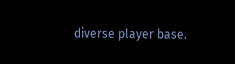diverse player base.